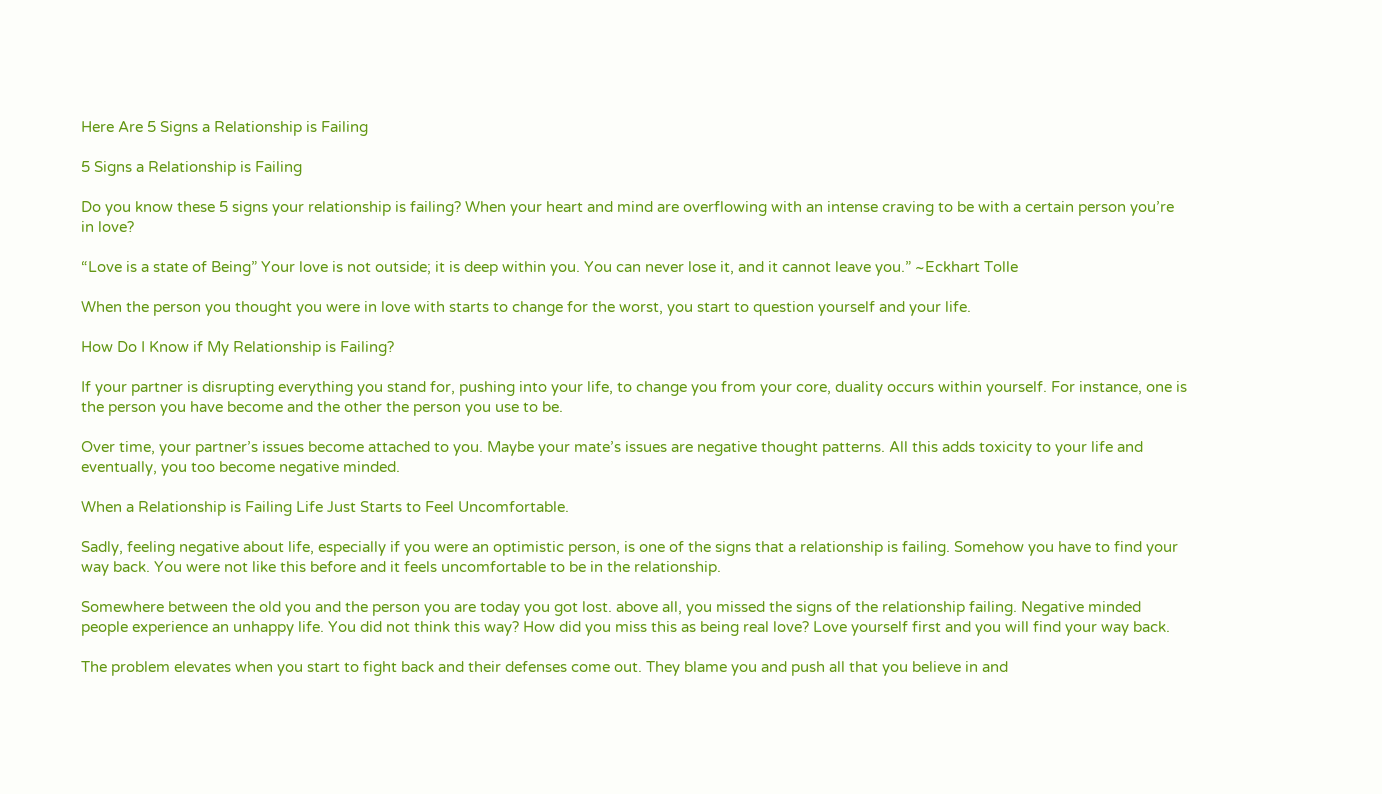Here Are 5 Signs a Relationship is Failing

5 Signs a Relationship is Failing

Do you know these 5 signs your relationship is failing? When your heart and mind are overflowing with an intense craving to be with a certain person you’re in love?

“Love is a state of Being” Your love is not outside; it is deep within you. You can never lose it, and it cannot leave you.” ~Eckhart Tolle

When the person you thought you were in love with starts to change for the worst, you start to question yourself and your life.

How Do I Know if My Relationship is Failing?

If your partner is disrupting everything you stand for, pushing into your life, to change you from your core, duality occurs within yourself. For instance, one is the person you have become and the other the person you use to be.

Over time, your partner’s issues become attached to you. Maybe your mate’s issues are negative thought patterns. All this adds toxicity to your life and eventually, you too become negative minded.

When a Relationship is Failing Life Just Starts to Feel Uncomfortable.

Sadly, feeling negative about life, especially if you were an optimistic person, is one of the signs that a relationship is failing. Somehow you have to find your way back. You were not like this before and it feels uncomfortable to be in the relationship.

Somewhere between the old you and the person you are today you got lost. above all, you missed the signs of the relationship failing. Negative minded people experience an unhappy life. You did not think this way? How did you miss this as being real love? Love yourself first and you will find your way back.

The problem elevates when you start to fight back and their defenses come out. They blame you and push all that you believe in and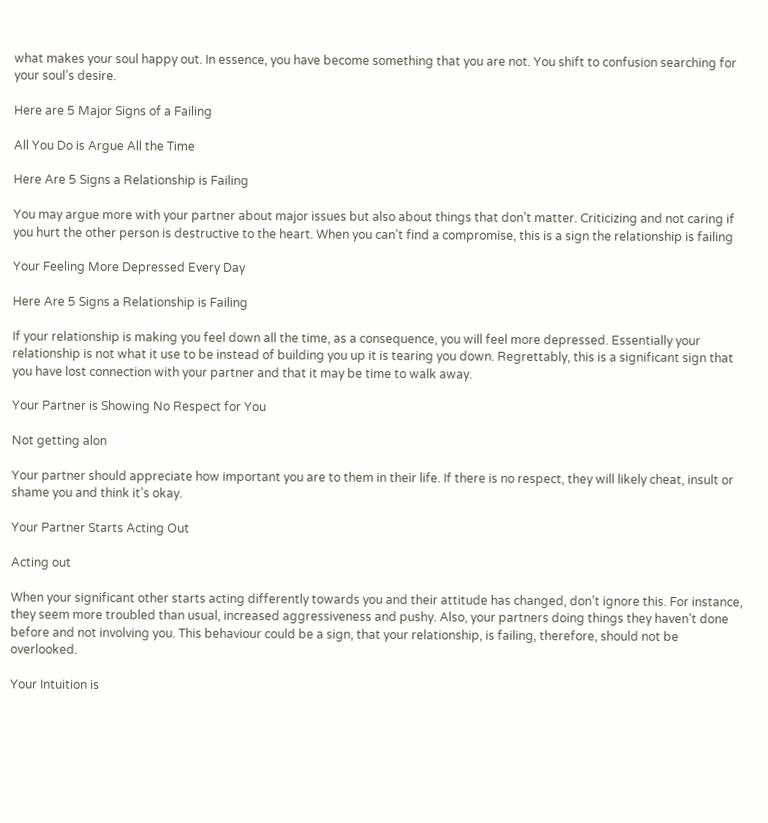what makes your soul happy out. In essence, you have become something that you are not. You shift to confusion searching for your soul’s desire.

Here are 5 Major Signs of a Failing

All You Do is Argue All the Time

Here Are 5 Signs a Relationship is Failing

You may argue more with your partner about major issues but also about things that don’t matter. Criticizing and not caring if you hurt the other person is destructive to the heart. When you can’t find a compromise, this is a sign the relationship is failing

Your Feeling More Depressed Every Day

Here Are 5 Signs a Relationship is Failing

If your relationship is making you feel down all the time, as a consequence, you will feel more depressed. Essentially your relationship is not what it use to be instead of building you up it is tearing you down. Regrettably, this is a significant sign that you have lost connection with your partner and that it may be time to walk away.

Your Partner is Showing No Respect for You

Not getting alon

Your partner should appreciate how important you are to them in their life. If there is no respect, they will likely cheat, insult or shame you and think it’s okay.

Your Partner Starts Acting Out

Acting out

When your significant other starts acting differently towards you and their attitude has changed, don’t ignore this. For instance, they seem more troubled than usual, increased aggressiveness and pushy. Also, your partners doing things they haven’t done before and not involving you. This behaviour could be a sign, that your relationship, is failing, therefore, should not be overlooked.

Your Intuition is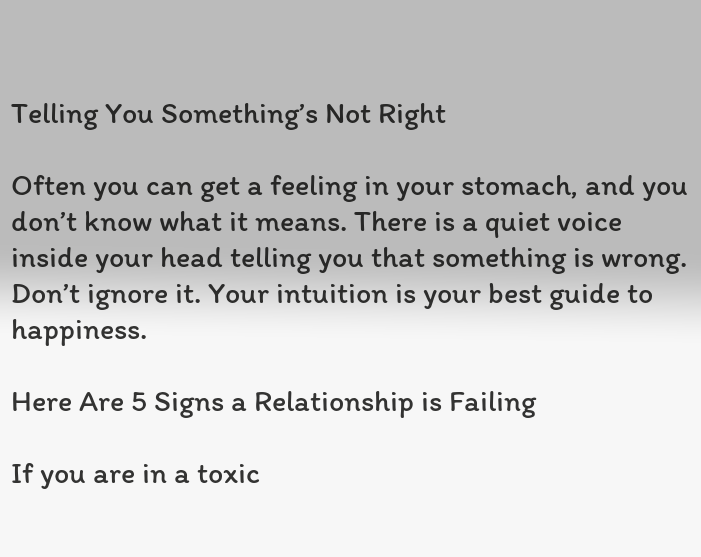Telling You Something’s Not Right

Often you can get a feeling in your stomach, and you don’t know what it means. There is a quiet voice inside your head telling you that something is wrong. Don’t ignore it. Your intuition is your best guide to happiness.

Here Are 5 Signs a Relationship is Failing

If you are in a toxic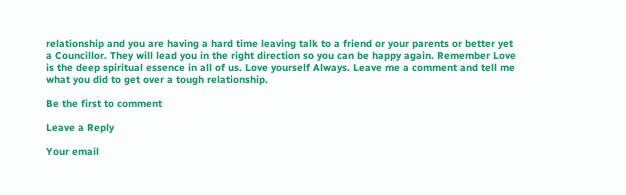relationship and you are having a hard time leaving talk to a friend or your parents or better yet a Councillor. They will lead you in the right direction so you can be happy again. Remember Love is the deep spiritual essence in all of us. Love yourself Always. Leave me a comment and tell me what you did to get over a tough relationship.

Be the first to comment

Leave a Reply

Your email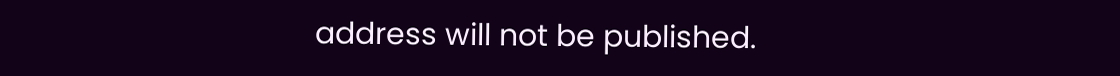address will not be published.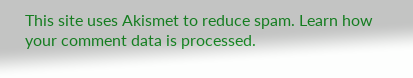This site uses Akismet to reduce spam. Learn how your comment data is processed.